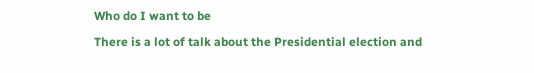Who do I want to be

There is a lot of talk about the Presidential election and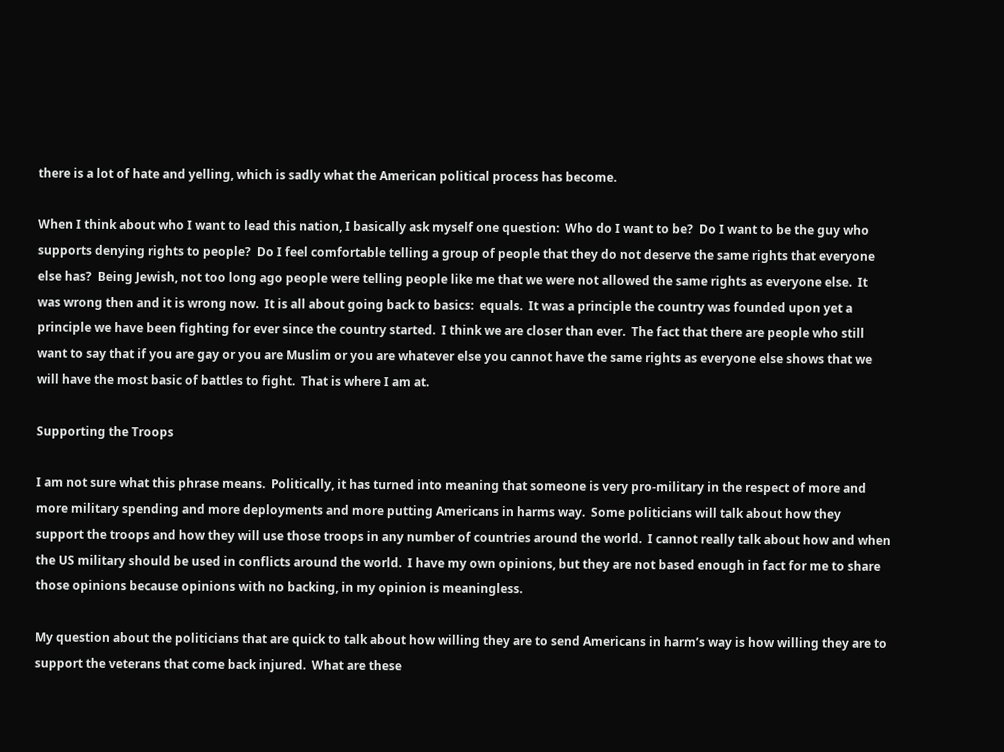there is a lot of hate and yelling, which is sadly what the American political process has become.

When I think about who I want to lead this nation, I basically ask myself one question:  Who do I want to be?  Do I want to be the guy who supports denying rights to people?  Do I feel comfortable telling a group of people that they do not deserve the same rights that everyone else has?  Being Jewish, not too long ago people were telling people like me that we were not allowed the same rights as everyone else.  It was wrong then and it is wrong now.  It is all about going back to basics:  equals.  It was a principle the country was founded upon yet a principle we have been fighting for ever since the country started.  I think we are closer than ever.  The fact that there are people who still want to say that if you are gay or you are Muslim or you are whatever else you cannot have the same rights as everyone else shows that we will have the most basic of battles to fight.  That is where I am at.

Supporting the Troops

I am not sure what this phrase means.  Politically, it has turned into meaning that someone is very pro-military in the respect of more and more military spending and more deployments and more putting Americans in harms way.  Some politicians will talk about how they support the troops and how they will use those troops in any number of countries around the world.  I cannot really talk about how and when the US military should be used in conflicts around the world.  I have my own opinions, but they are not based enough in fact for me to share those opinions because opinions with no backing, in my opinion is meaningless.

My question about the politicians that are quick to talk about how willing they are to send Americans in harm’s way is how willing they are to support the veterans that come back injured.  What are these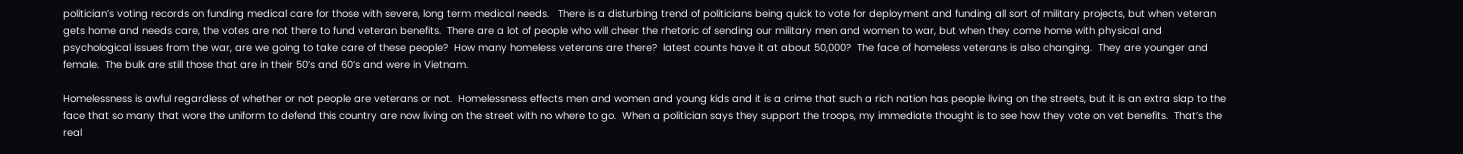politician’s voting records on funding medical care for those with severe, long term medical needs.   There is a disturbing trend of politicians being quick to vote for deployment and funding all sort of military projects, but when veteran gets home and needs care, the votes are not there to fund veteran benefits.  There are a lot of people who will cheer the rhetoric of sending our military men and women to war, but when they come home with physical and psychological issues from the war, are we going to take care of these people?  How many homeless veterans are there?  latest counts have it at about 50,000?  The face of homeless veterans is also changing.  They are younger and female.  The bulk are still those that are in their 50’s and 60’s and were in Vietnam.

Homelessness is awful regardless of whether or not people are veterans or not.  Homelessness effects men and women and young kids and it is a crime that such a rich nation has people living on the streets, but it is an extra slap to the face that so many that wore the uniform to defend this country are now living on the street with no where to go.  When a politician says they support the troops, my immediate thought is to see how they vote on vet benefits.  That’s the real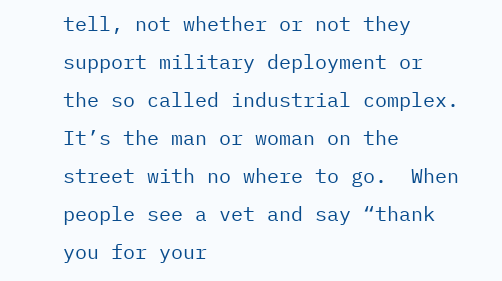tell, not whether or not they support military deployment or the so called industrial complex.  It’s the man or woman on the street with no where to go.  When people see a vet and say “thank you for your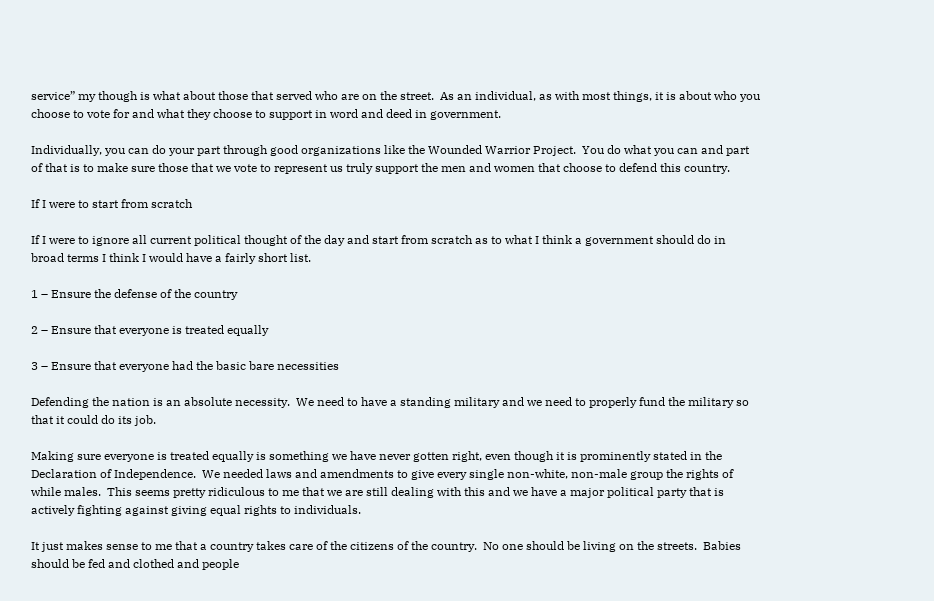service” my though is what about those that served who are on the street.  As an individual, as with most things, it is about who you choose to vote for and what they choose to support in word and deed in government.

Individually, you can do your part through good organizations like the Wounded Warrior Project.  You do what you can and part of that is to make sure those that we vote to represent us truly support the men and women that choose to defend this country.

If I were to start from scratch

If I were to ignore all current political thought of the day and start from scratch as to what I think a government should do in broad terms I think I would have a fairly short list.

1 – Ensure the defense of the country

2 – Ensure that everyone is treated equally

3 – Ensure that everyone had the basic bare necessities

Defending the nation is an absolute necessity.  We need to have a standing military and we need to properly fund the military so that it could do its job.

Making sure everyone is treated equally is something we have never gotten right, even though it is prominently stated in the Declaration of Independence.  We needed laws and amendments to give every single non-white, non-male group the rights of while males.  This seems pretty ridiculous to me that we are still dealing with this and we have a major political party that is actively fighting against giving equal rights to individuals.

It just makes sense to me that a country takes care of the citizens of the country.  No one should be living on the streets.  Babies should be fed and clothed and people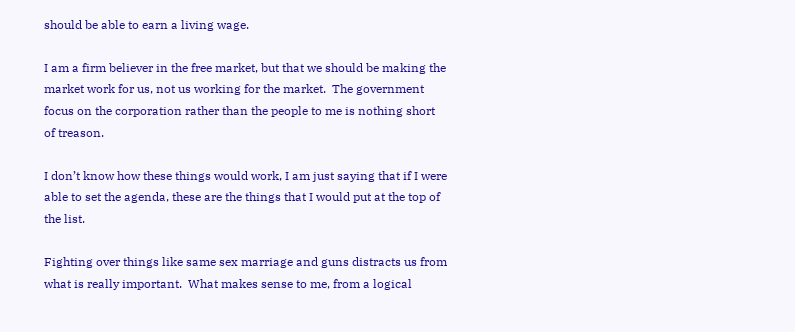should be able to earn a living wage.

I am a firm believer in the free market, but that we should be making the market work for us, not us working for the market.  The government focus on the corporation rather than the people to me is nothing short of treason.

I don’t know how these things would work, I am just saying that if I were able to set the agenda, these are the things that I would put at the top of the list.

Fighting over things like same sex marriage and guns distracts us from what is really important.  What makes sense to me, from a logical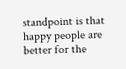standpoint is that happy people are better for the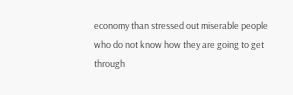economy than stressed out miserable people who do not know how they are going to get through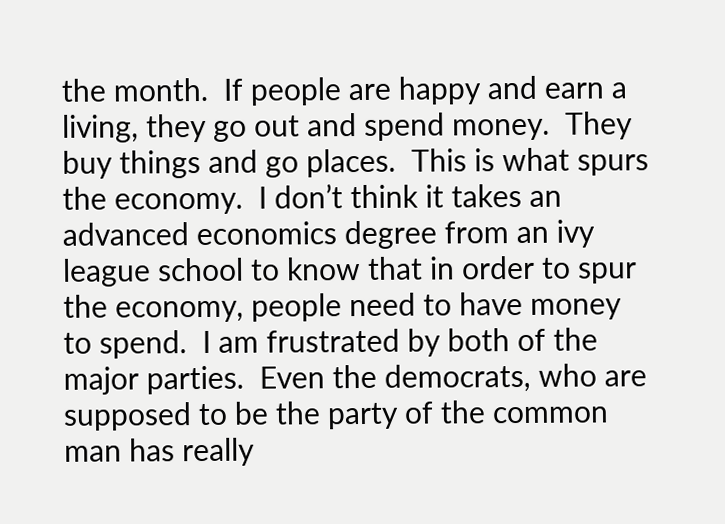the month.  If people are happy and earn a living, they go out and spend money.  They buy things and go places.  This is what spurs the economy.  I don’t think it takes an advanced economics degree from an ivy league school to know that in order to spur the economy, people need to have money to spend.  I am frustrated by both of the major parties.  Even the democrats, who are supposed to be the party of the common man has really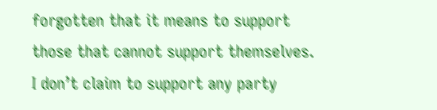forgotten that it means to support those that cannot support themselves.  I don’t claim to support any party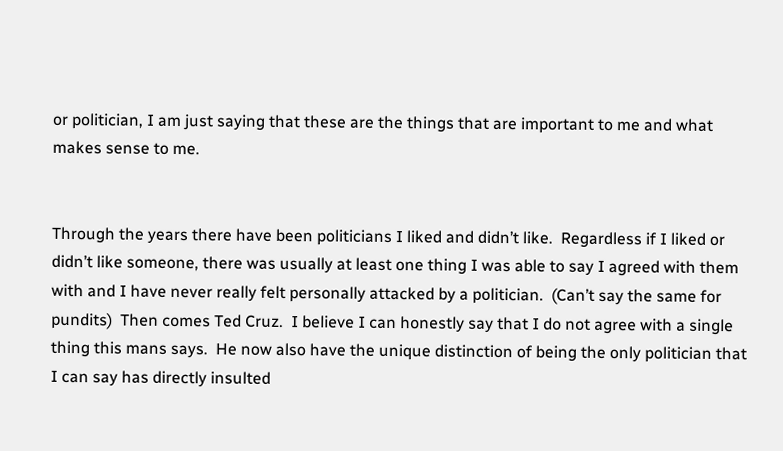or politician, I am just saying that these are the things that are important to me and what makes sense to me.


Through the years there have been politicians I liked and didn’t like.  Regardless if I liked or didn’t like someone, there was usually at least one thing I was able to say I agreed with them with and I have never really felt personally attacked by a politician.  (Can’t say the same for pundits)  Then comes Ted Cruz.  I believe I can honestly say that I do not agree with a single thing this mans says.  He now also have the unique distinction of being the only politician that I can say has directly insulted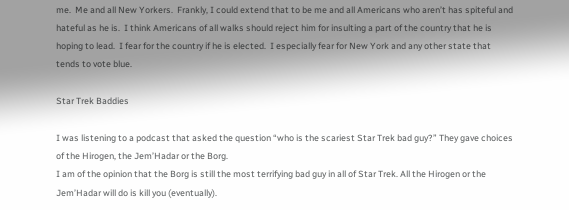me.  Me and all New Yorkers.  Frankly, I could extend that to be me and all Americans who aren’t has spiteful and hateful as he is.  I think Americans of all walks should reject him for insulting a part of the country that he is hoping to lead.  I fear for the country if he is elected.  I especially fear for New York and any other state that tends to vote blue.

Star Trek Baddies

I was listening to a podcast that asked the question “who is the scariest Star Trek bad guy?” They gave choices of the Hirogen, the Jem’Hadar or the Borg.
I am of the opinion that the Borg is still the most terrifying bad guy in all of Star Trek. All the Hirogen or the Jem’Hadar will do is kill you (eventually).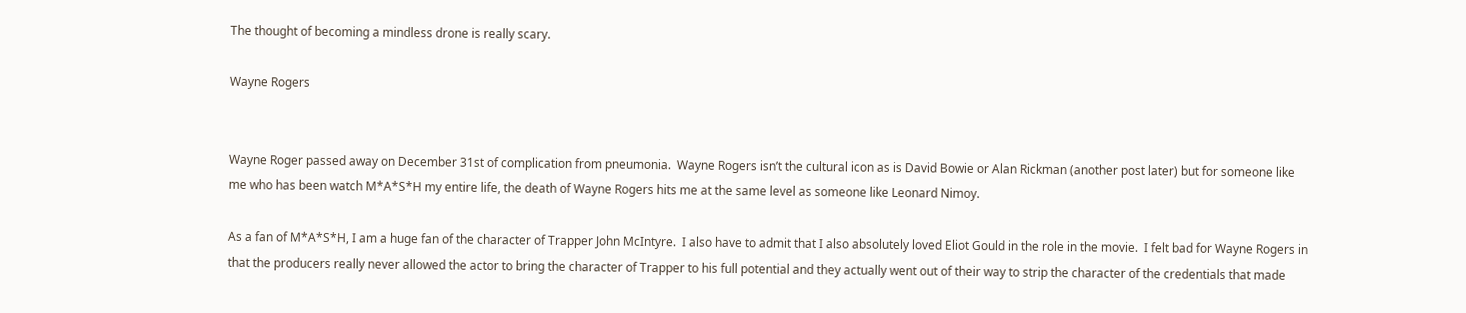The thought of becoming a mindless drone is really scary.

Wayne Rogers


Wayne Roger passed away on December 31st of complication from pneumonia.  Wayne Rogers isn’t the cultural icon as is David Bowie or Alan Rickman (another post later) but for someone like me who has been watch M*A*S*H my entire life, the death of Wayne Rogers hits me at the same level as someone like Leonard Nimoy.

As a fan of M*A*S*H, I am a huge fan of the character of Trapper John McIntyre.  I also have to admit that I also absolutely loved Eliot Gould in the role in the movie.  I felt bad for Wayne Rogers in that the producers really never allowed the actor to bring the character of Trapper to his full potential and they actually went out of their way to strip the character of the credentials that made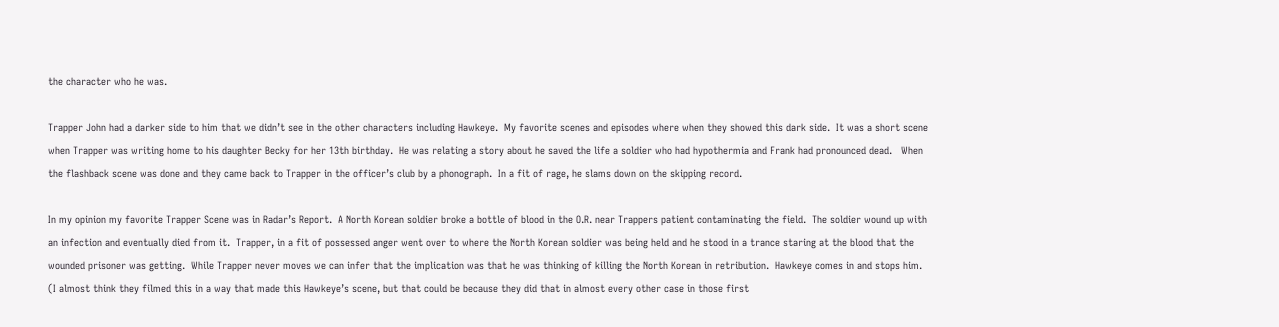the character who he was.

Trapper John had a darker side to him that we didn’t see in the other characters including Hawkeye.  My favorite scenes and episodes where when they showed this dark side.  It was a short scene when Trapper was writing home to his daughter Becky for her 13th birthday.  He was relating a story about he saved the life a soldier who had hypothermia and Frank had pronounced dead.   When the flashback scene was done and they came back to Trapper in the officer’s club by a phonograph.  In a fit of rage, he slams down on the skipping record.

In my opinion my favorite Trapper Scene was in Radar’s Report.  A North Korean soldier broke a bottle of blood in the O.R. near Trappers patient contaminating the field.  The soldier wound up with an infection and eventually died from it.  Trapper, in a fit of possessed anger went over to where the North Korean soldier was being held and he stood in a trance staring at the blood that the wounded prisoner was getting.  While Trapper never moves we can infer that the implication was that he was thinking of killing the North Korean in retribution.  Hawkeye comes in and stops him.  (I almost think they filmed this in a way that made this Hawkeye’s scene, but that could be because they did that in almost every other case in those first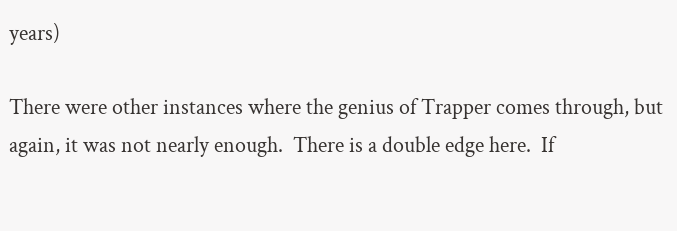years)

There were other instances where the genius of Trapper comes through, but again, it was not nearly enough.  There is a double edge here.  If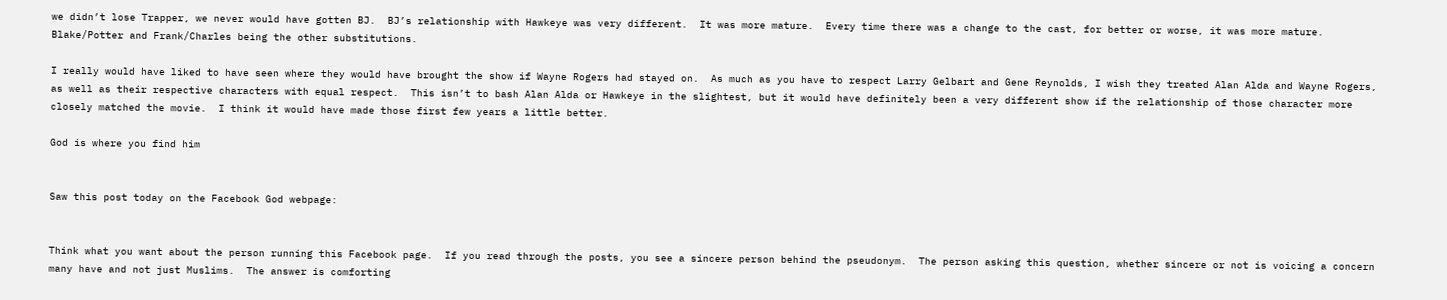we didn’t lose Trapper, we never would have gotten BJ.  BJ’s relationship with Hawkeye was very different.  It was more mature.  Every time there was a change to the cast, for better or worse, it was more mature.  Blake/Potter and Frank/Charles being the other substitutions.

I really would have liked to have seen where they would have brought the show if Wayne Rogers had stayed on.  As much as you have to respect Larry Gelbart and Gene Reynolds, I wish they treated Alan Alda and Wayne Rogers, as well as their respective characters with equal respect.  This isn’t to bash Alan Alda or Hawkeye in the slightest, but it would have definitely been a very different show if the relationship of those character more closely matched the movie.  I think it would have made those first few years a little better.

God is where you find him


Saw this post today on the Facebook God webpage:


Think what you want about the person running this Facebook page.  If you read through the posts, you see a sincere person behind the pseudonym.  The person asking this question, whether sincere or not is voicing a concern many have and not just Muslims.  The answer is comforting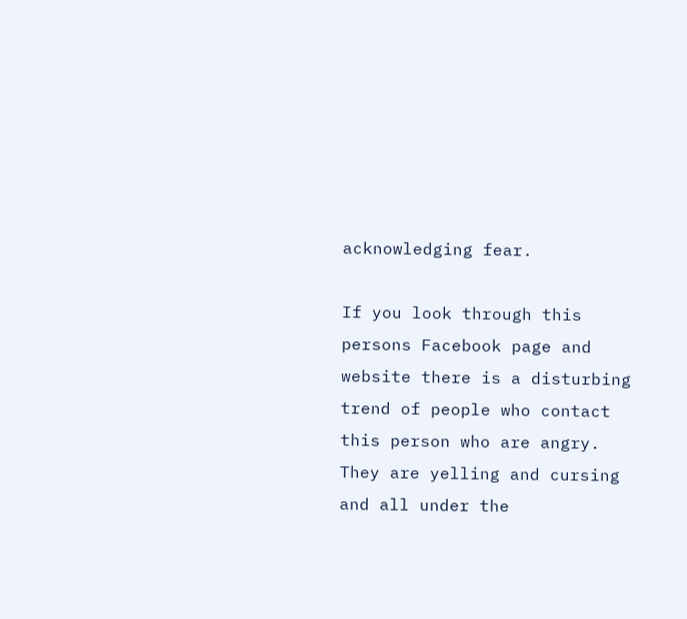acknowledging fear.

If you look through this persons Facebook page and website there is a disturbing trend of people who contact this person who are angry.  They are yelling and cursing and all under the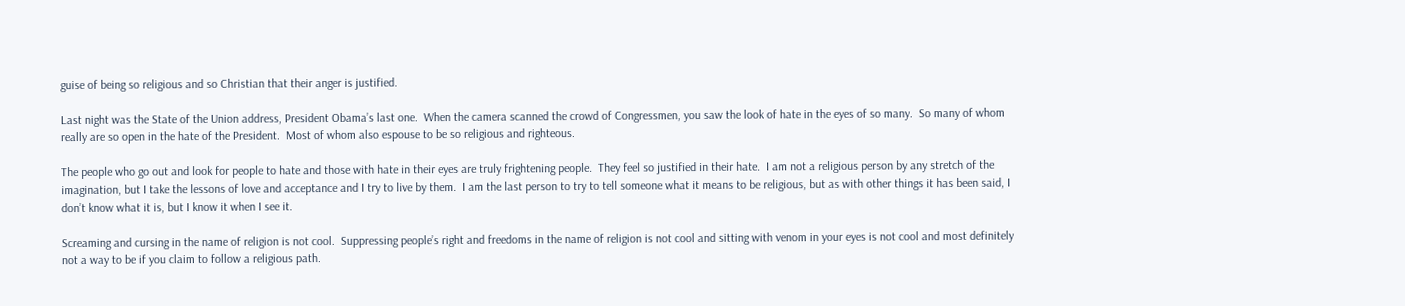guise of being so religious and so Christian that their anger is justified.

Last night was the State of the Union address, President Obama’s last one.  When the camera scanned the crowd of Congressmen, you saw the look of hate in the eyes of so many.  So many of whom really are so open in the hate of the President.  Most of whom also espouse to be so religious and righteous.

The people who go out and look for people to hate and those with hate in their eyes are truly frightening people.  They feel so justified in their hate.  I am not a religious person by any stretch of the imagination, but I take the lessons of love and acceptance and I try to live by them.  I am the last person to try to tell someone what it means to be religious, but as with other things it has been said, I don’t know what it is, but I know it when I see it.

Screaming and cursing in the name of religion is not cool.  Suppressing people’s right and freedoms in the name of religion is not cool and sitting with venom in your eyes is not cool and most definitely not a way to be if you claim to follow a religious path.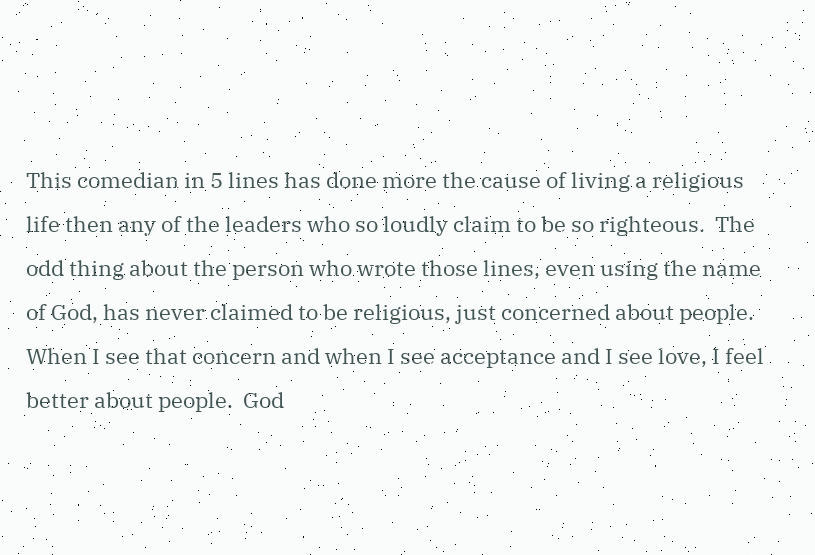This comedian in 5 lines has done more the cause of living a religious life then any of the leaders who so loudly claim to be so righteous.  The odd thing about the person who wrote those lines, even using the name of God, has never claimed to be religious, just concerned about people.  When I see that concern and when I see acceptance and I see love, I feel better about people.  God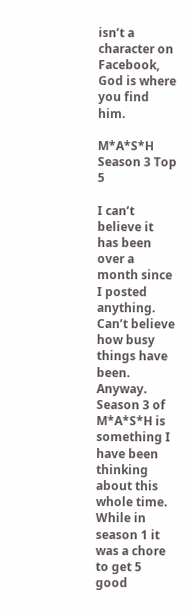isn’t a character on Facebook, God is where you find him.

M*A*S*H Season 3 Top 5

I can’t believe it has been over a month since I posted anything.  Can’t believe how busy things have been.  Anyway.  Season 3 of M*A*S*H is something I have been thinking about this whole time.  While in season 1 it was a chore to get 5 good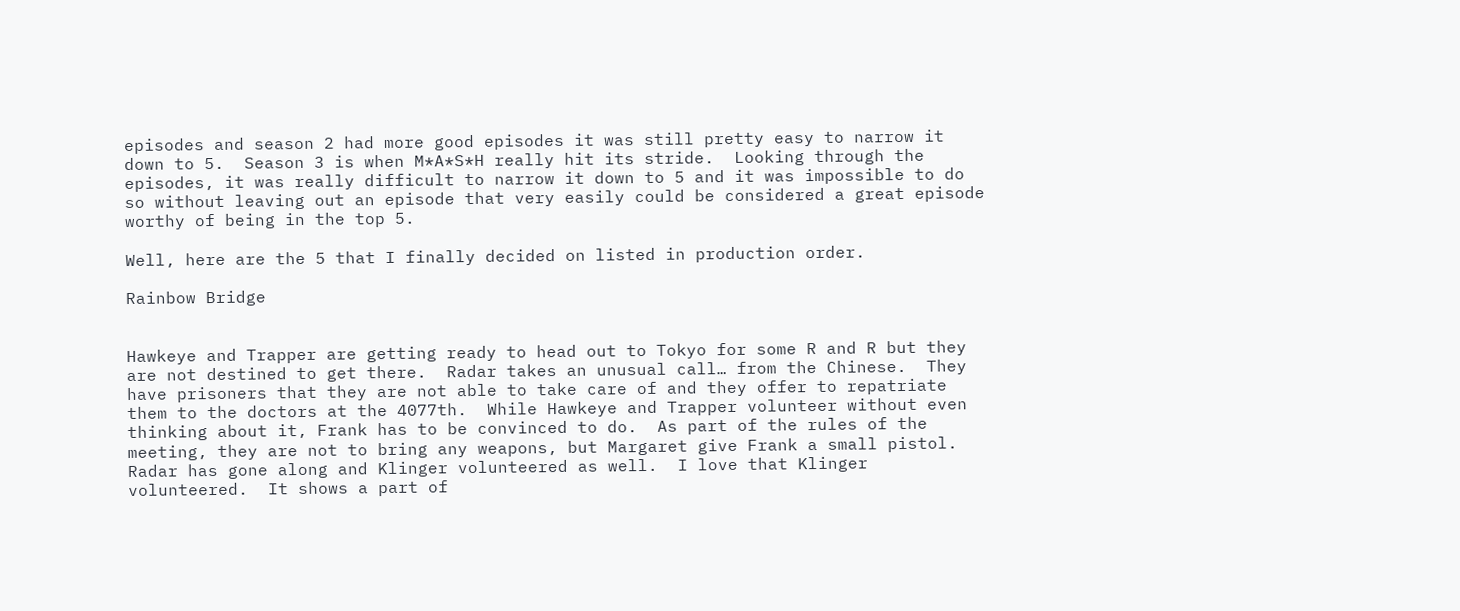episodes and season 2 had more good episodes it was still pretty easy to narrow it down to 5.  Season 3 is when M*A*S*H really hit its stride.  Looking through the episodes, it was really difficult to narrow it down to 5 and it was impossible to do so without leaving out an episode that very easily could be considered a great episode worthy of being in the top 5.

Well, here are the 5 that I finally decided on listed in production order.

Rainbow Bridge


Hawkeye and Trapper are getting ready to head out to Tokyo for some R and R but they are not destined to get there.  Radar takes an unusual call… from the Chinese.  They have prisoners that they are not able to take care of and they offer to repatriate them to the doctors at the 4077th.  While Hawkeye and Trapper volunteer without even thinking about it, Frank has to be convinced to do.  As part of the rules of the meeting, they are not to bring any weapons, but Margaret give Frank a small pistol.  Radar has gone along and Klinger volunteered as well.  I love that Klinger volunteered.  It shows a part of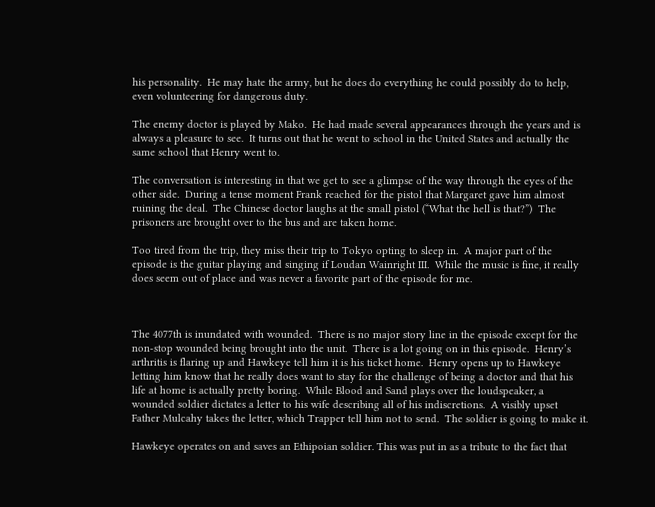his personality.  He may hate the army, but he does do everything he could possibly do to help, even volunteering for dangerous duty.

The enemy doctor is played by Mako.  He had made several appearances through the years and is always a pleasure to see.  It turns out that he went to school in the United States and actually the same school that Henry went to.

The conversation is interesting in that we get to see a glimpse of the way through the eyes of the other side.  During a tense moment Frank reached for the pistol that Margaret gave him almost ruining the deal.  The Chinese doctor laughs at the small pistol (“What the hell is that?”)  The prisoners are brought over to the bus and are taken home.

Too tired from the trip, they miss their trip to Tokyo opting to sleep in.  A major part of the episode is the guitar playing and singing if Loudan Wainright III.  While the music is fine, it really does seem out of place and was never a favorite part of the episode for me.



The 4077th is inundated with wounded.  There is no major story line in the episode except for the non-stop wounded being brought into the unit.  There is a lot going on in this episode.  Henry’s arthritis is flaring up and Hawkeye tell him it is his ticket home.  Henry opens up to Hawkeye letting him know that he really does want to stay for the challenge of being a doctor and that his life at home is actually pretty boring.  While Blood and Sand plays over the loudspeaker, a wounded soldier dictates a letter to his wife describing all of his indiscretions.  A visibly upset Father Mulcahy takes the letter, which Trapper tell him not to send.  The soldier is going to make it.

Hawkeye operates on and saves an Ethipoian soldier. This was put in as a tribute to the fact that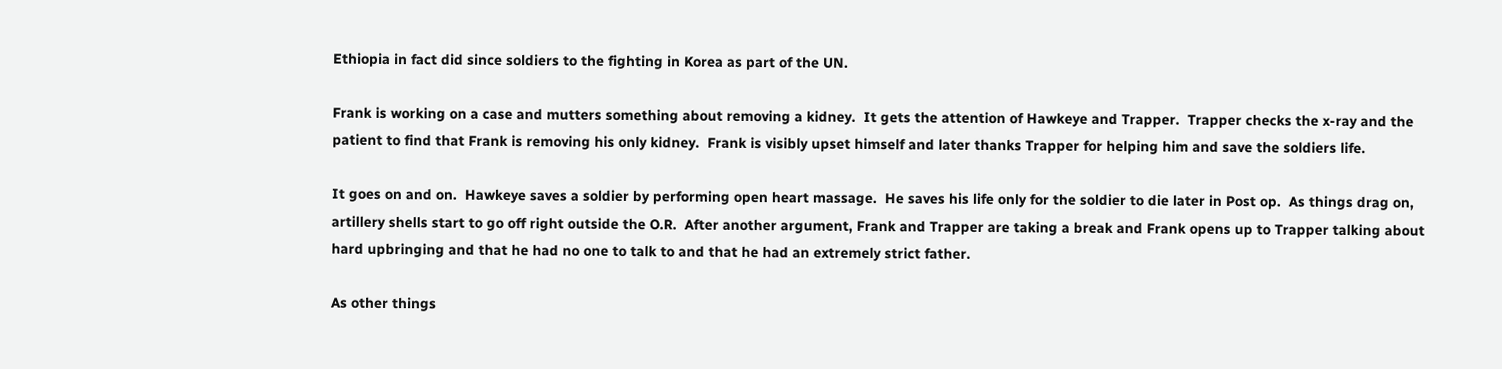Ethiopia in fact did since soldiers to the fighting in Korea as part of the UN.

Frank is working on a case and mutters something about removing a kidney.  It gets the attention of Hawkeye and Trapper.  Trapper checks the x-ray and the patient to find that Frank is removing his only kidney.  Frank is visibly upset himself and later thanks Trapper for helping him and save the soldiers life.

It goes on and on.  Hawkeye saves a soldier by performing open heart massage.  He saves his life only for the soldier to die later in Post op.  As things drag on, artillery shells start to go off right outside the O.R.  After another argument, Frank and Trapper are taking a break and Frank opens up to Trapper talking about hard upbringing and that he had no one to talk to and that he had an extremely strict father.

As other things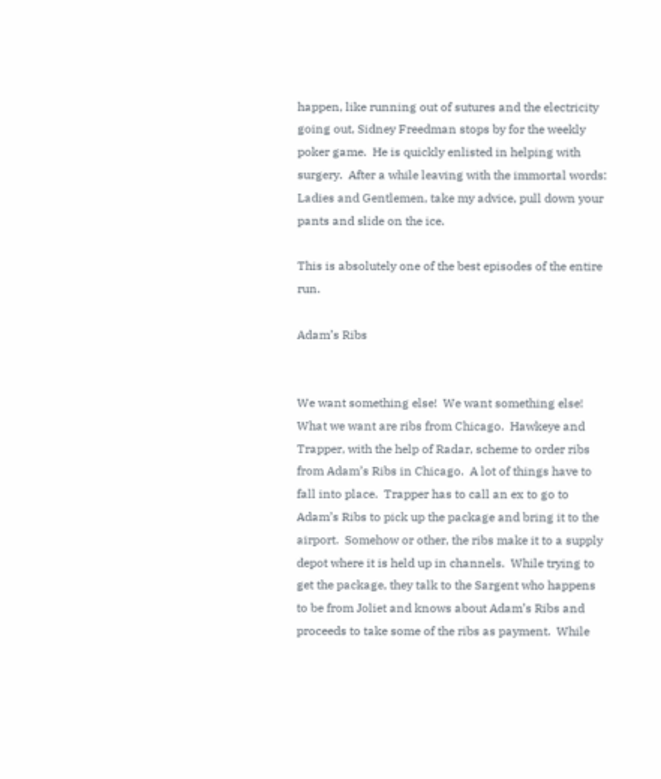happen, like running out of sutures and the electricity going out, Sidney Freedman stops by for the weekly poker game.  He is quickly enlisted in helping with surgery.  After a while leaving with the immortal words:  Ladies and Gentlemen, take my advice, pull down your pants and slide on the ice.

This is absolutely one of the best episodes of the entire run.

Adam’s Ribs


We want something else!  We want something else!  What we want are ribs from Chicago.  Hawkeye and Trapper, with the help of Radar, scheme to order ribs from Adam’s Ribs in Chicago.  A lot of things have to fall into place.  Trapper has to call an ex to go to Adam’s Ribs to pick up the package and bring it to the airport.  Somehow or other, the ribs make it to a supply depot where it is held up in channels.  While trying to get the package, they talk to the Sargent who happens to be from Joliet and knows about Adam’s Ribs and proceeds to take some of the ribs as payment.  While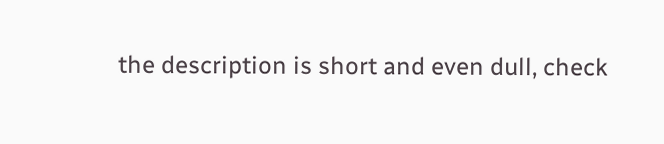the description is short and even dull, check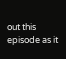out this episode as it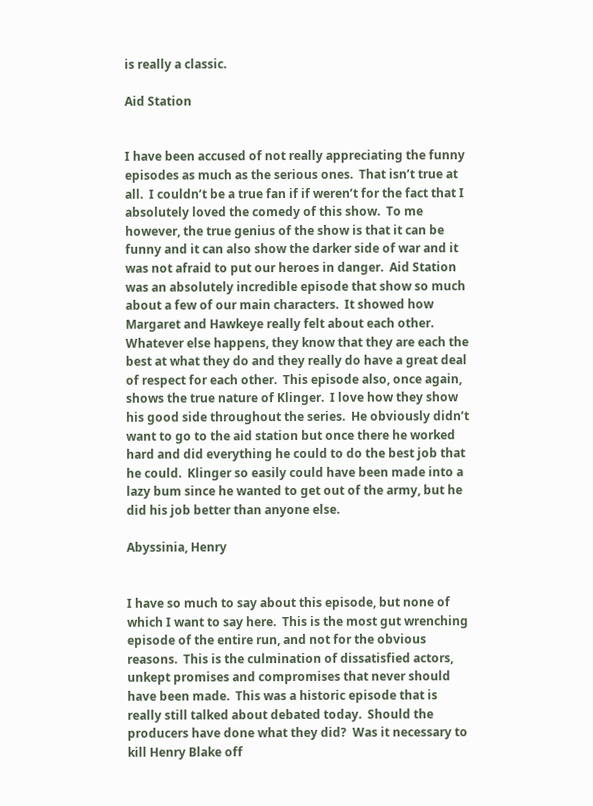is really a classic.

Aid Station


I have been accused of not really appreciating the funny episodes as much as the serious ones.  That isn’t true at all.  I couldn’t be a true fan if if weren’t for the fact that I absolutely loved the comedy of this show.  To me however, the true genius of the show is that it can be funny and it can also show the darker side of war and it was not afraid to put our heroes in danger.  Aid Station was an absolutely incredible episode that show so much about a few of our main characters.  It showed how Margaret and Hawkeye really felt about each other.   Whatever else happens, they know that they are each the best at what they do and they really do have a great deal of respect for each other.  This episode also, once again, shows the true nature of Klinger.  I love how they show his good side throughout the series.  He obviously didn’t want to go to the aid station but once there he worked hard and did everything he could to do the best job that he could.  Klinger so easily could have been made into a lazy bum since he wanted to get out of the army, but he did his job better than anyone else.

Abyssinia, Henry


I have so much to say about this episode, but none of which I want to say here.  This is the most gut wrenching episode of the entire run, and not for the obvious reasons.  This is the culmination of dissatisfied actors, unkept promises and compromises that never should have been made.  This was a historic episode that is really still talked about debated today.  Should the producers have done what they did?  Was it necessary to kill Henry Blake off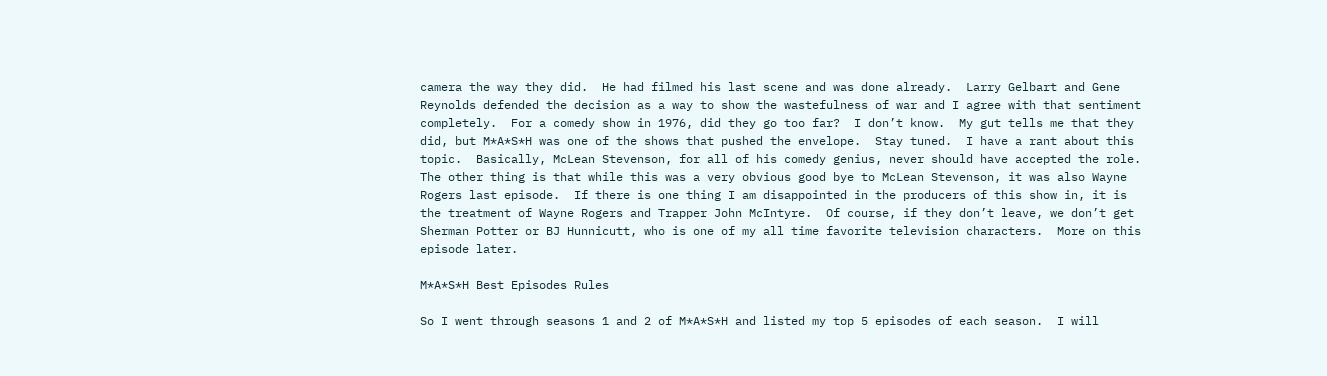camera the way they did.  He had filmed his last scene and was done already.  Larry Gelbart and Gene Reynolds defended the decision as a way to show the wastefulness of war and I agree with that sentiment completely.  For a comedy show in 1976, did they go too far?  I don’t know.  My gut tells me that they did, but M*A*S*H was one of the shows that pushed the envelope.  Stay tuned.  I have a rant about this topic.  Basically, McLean Stevenson, for all of his comedy genius, never should have accepted the role.  The other thing is that while this was a very obvious good bye to McLean Stevenson, it was also Wayne Rogers last episode.  If there is one thing I am disappointed in the producers of this show in, it is the treatment of Wayne Rogers and Trapper John McIntyre.  Of course, if they don’t leave, we don’t get Sherman Potter or BJ Hunnicutt, who is one of my all time favorite television characters.  More on this episode later.

M*A*S*H Best Episodes Rules

So I went through seasons 1 and 2 of M*A*S*H and listed my top 5 episodes of each season.  I will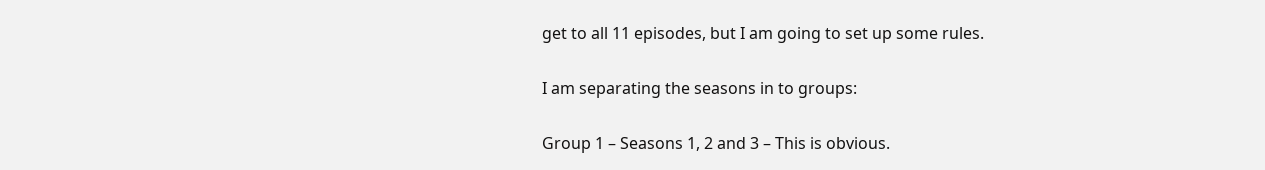get to all 11 episodes, but I am going to set up some rules.

I am separating the seasons in to groups:

Group 1 – Seasons 1, 2 and 3 – This is obvious.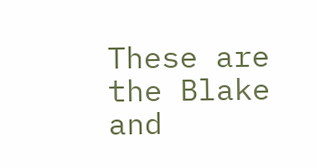These are the Blake and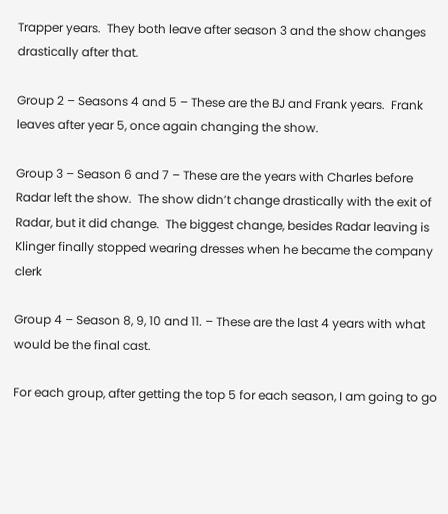Trapper years.  They both leave after season 3 and the show changes drastically after that.

Group 2 – Seasons 4 and 5 – These are the BJ and Frank years.  Frank leaves after year 5, once again changing the show.

Group 3 – Season 6 and 7 – These are the years with Charles before Radar left the show.  The show didn’t change drastically with the exit of Radar, but it did change.  The biggest change, besides Radar leaving is Klinger finally stopped wearing dresses when he became the company clerk

Group 4 – Season 8, 9, 10 and 11. – These are the last 4 years with what would be the final cast.

For each group, after getting the top 5 for each season, I am going to go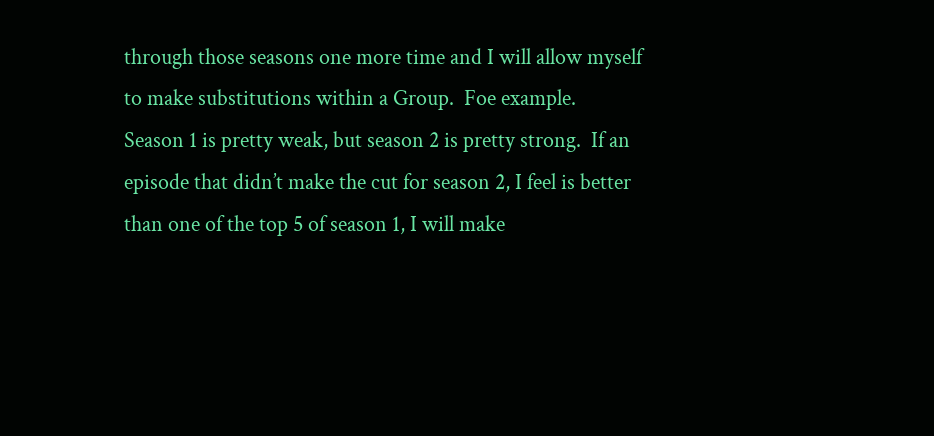through those seasons one more time and I will allow myself to make substitutions within a Group.  Foe example.  Season 1 is pretty weak, but season 2 is pretty strong.  If an episode that didn’t make the cut for season 2, I feel is better than one of the top 5 of season 1, I will make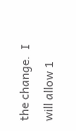the change.  I will allow 1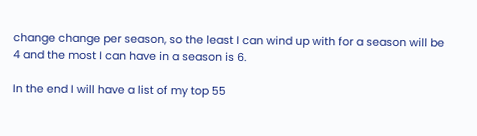change change per season, so the least I can wind up with for a season will be 4 and the most I can have in a season is 6.

In the end I will have a list of my top 55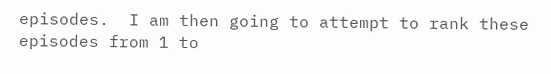episodes.  I am then going to attempt to rank these episodes from 1 to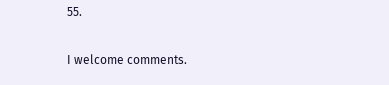55.

I welcome comments.